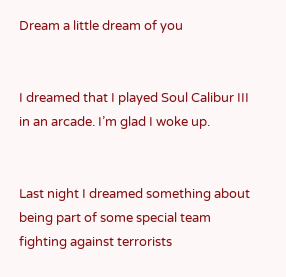Dream a little dream of you


I dreamed that I played Soul Calibur III in an arcade. I’m glad I woke up.


Last night I dreamed something about being part of some special team fighting against terrorists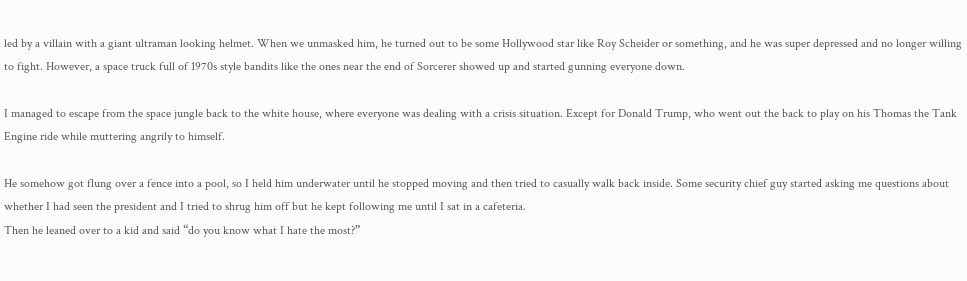led by a villain with a giant ultraman looking helmet. When we unmasked him, he turned out to be some Hollywood star like Roy Scheider or something, and he was super depressed and no longer willing to fight. However, a space truck full of 1970s style bandits like the ones near the end of Sorcerer showed up and started gunning everyone down.

I managed to escape from the space jungle back to the white house, where everyone was dealing with a crisis situation. Except for Donald Trump, who went out the back to play on his Thomas the Tank Engine ride while muttering angrily to himself.

He somehow got flung over a fence into a pool, so I held him underwater until he stopped moving and then tried to casually walk back inside. Some security chief guy started asking me questions about whether I had seen the president and I tried to shrug him off but he kept following me until I sat in a cafeteria.
Then he leaned over to a kid and said “do you know what I hate the most?”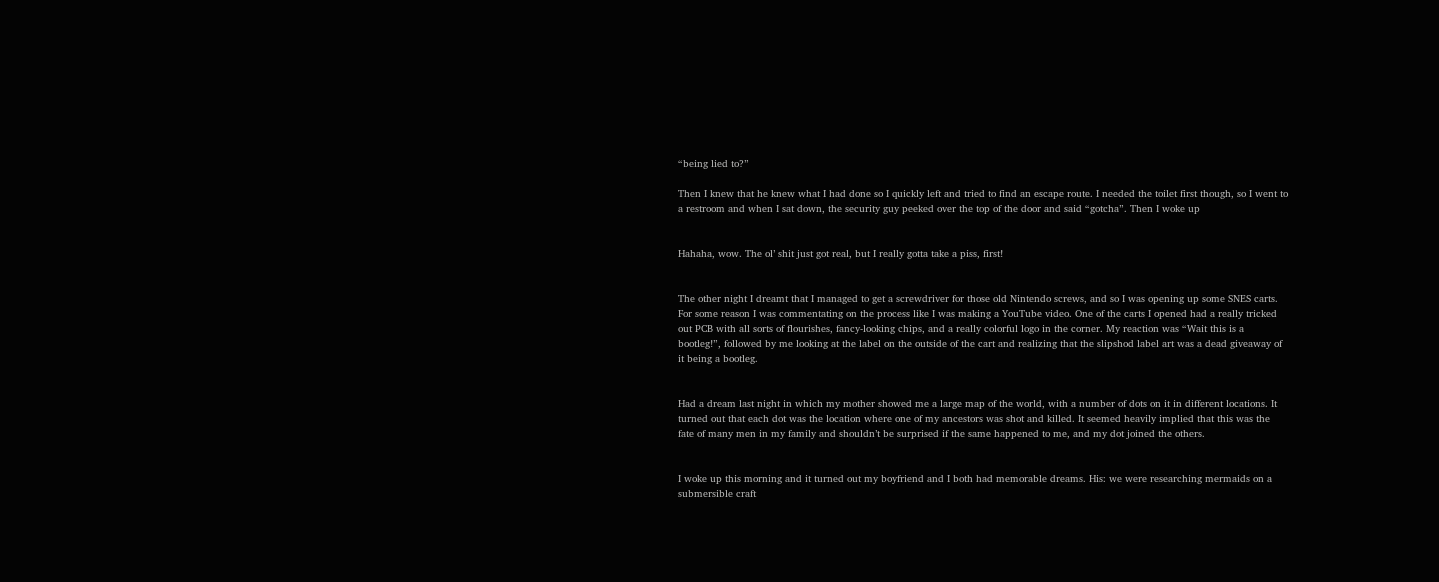“being lied to?”

Then I knew that he knew what I had done so I quickly left and tried to find an escape route. I needed the toilet first though, so I went to a restroom and when I sat down, the security guy peeked over the top of the door and said “gotcha”. Then I woke up


Hahaha, wow. The ol’ shit just got real, but I really gotta take a piss, first!


The other night I dreamt that I managed to get a screwdriver for those old Nintendo screws, and so I was opening up some SNES carts. For some reason I was commentating on the process like I was making a YouTube video. One of the carts I opened had a really tricked out PCB with all sorts of flourishes, fancy-looking chips, and a really colorful logo in the corner. My reaction was “Wait this is a bootleg!”, followed by me looking at the label on the outside of the cart and realizing that the slipshod label art was a dead giveaway of it being a bootleg.


Had a dream last night in which my mother showed me a large map of the world, with a number of dots on it in different locations. It turned out that each dot was the location where one of my ancestors was shot and killed. It seemed heavily implied that this was the fate of many men in my family and shouldn’t be surprised if the same happened to me, and my dot joined the others.


I woke up this morning and it turned out my boyfriend and I both had memorable dreams. His: we were researching mermaids on a submersible craft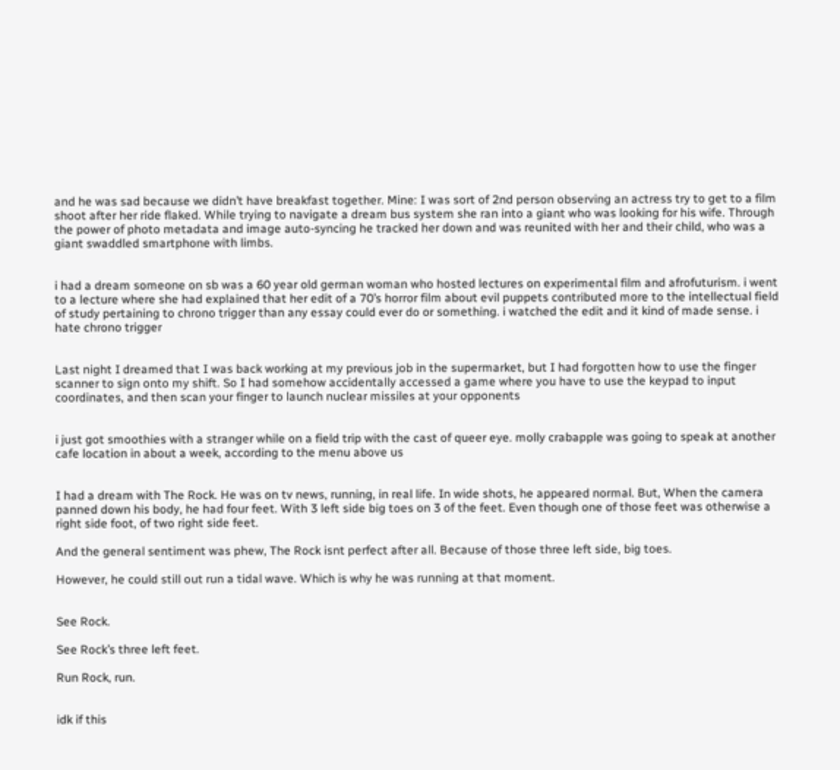and he was sad because we didn’t have breakfast together. Mine: I was sort of 2nd person observing an actress try to get to a film shoot after her ride flaked. While trying to navigate a dream bus system she ran into a giant who was looking for his wife. Through the power of photo metadata and image auto-syncing he tracked her down and was reunited with her and their child, who was a giant swaddled smartphone with limbs.


i had a dream someone on sb was a 60 year old german woman who hosted lectures on experimental film and afrofuturism. i went to a lecture where she had explained that her edit of a 70’s horror film about evil puppets contributed more to the intellectual field of study pertaining to chrono trigger than any essay could ever do or something. i watched the edit and it kind of made sense. i hate chrono trigger


Last night I dreamed that I was back working at my previous job in the supermarket, but I had forgotten how to use the finger scanner to sign onto my shift. So I had somehow accidentally accessed a game where you have to use the keypad to input coordinates, and then scan your finger to launch nuclear missiles at your opponents


i just got smoothies with a stranger while on a field trip with the cast of queer eye. molly crabapple was going to speak at another cafe location in about a week, according to the menu above us


I had a dream with The Rock. He was on tv news, running, in real life. In wide shots, he appeared normal. But, When the camera panned down his body, he had four feet. With 3 left side big toes on 3 of the feet. Even though one of those feet was otherwise a right side foot, of two right side feet.

And the general sentiment was phew, The Rock isnt perfect after all. Because of those three left side, big toes.

However, he could still out run a tidal wave. Which is why he was running at that moment.


See Rock.

See Rock’s three left feet.

Run Rock, run.


idk if this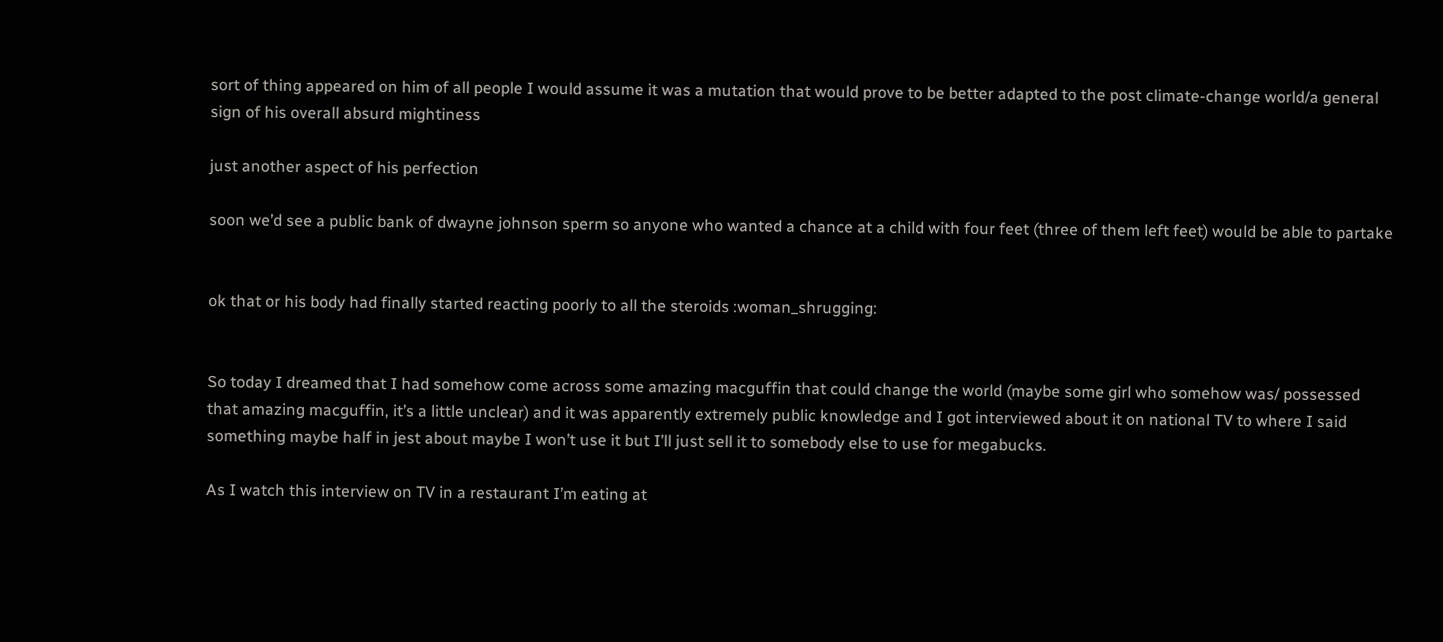sort of thing appeared on him of all people I would assume it was a mutation that would prove to be better adapted to the post climate-change world/a general sign of his overall absurd mightiness

just another aspect of his perfection

soon we’d see a public bank of dwayne johnson sperm so anyone who wanted a chance at a child with four feet (three of them left feet) would be able to partake


ok that or his body had finally started reacting poorly to all the steroids :woman_shrugging:


So today I dreamed that I had somehow come across some amazing macguffin that could change the world (maybe some girl who somehow was/ possessed that amazing macguffin, it’s a little unclear) and it was apparently extremely public knowledge and I got interviewed about it on national TV to where I said something maybe half in jest about maybe I won’t use it but I’ll just sell it to somebody else to use for megabucks.

As I watch this interview on TV in a restaurant I’m eating at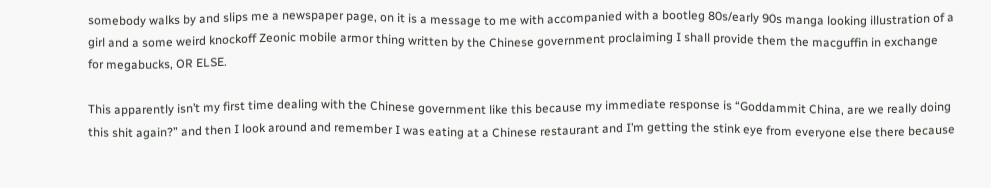somebody walks by and slips me a newspaper page, on it is a message to me with accompanied with a bootleg 80s/early 90s manga looking illustration of a girl and a some weird knockoff Zeonic mobile armor thing written by the Chinese government proclaiming I shall provide them the macguffin in exchange for megabucks, OR ELSE.

This apparently isn’t my first time dealing with the Chinese government like this because my immediate response is “Goddammit China, are we really doing this shit again?” and then I look around and remember I was eating at a Chinese restaurant and I’m getting the stink eye from everyone else there because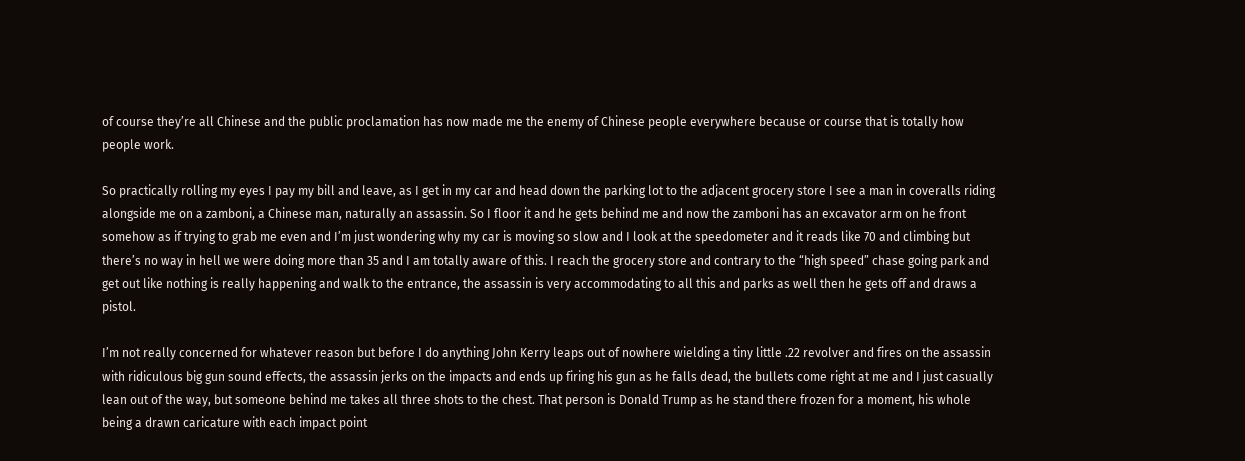of course they’re all Chinese and the public proclamation has now made me the enemy of Chinese people everywhere because or course that is totally how people work.

So practically rolling my eyes I pay my bill and leave, as I get in my car and head down the parking lot to the adjacent grocery store I see a man in coveralls riding alongside me on a zamboni, a Chinese man, naturally an assassin. So I floor it and he gets behind me and now the zamboni has an excavator arm on he front somehow as if trying to grab me even and I’m just wondering why my car is moving so slow and I look at the speedometer and it reads like 70 and climbing but there’s no way in hell we were doing more than 35 and I am totally aware of this. I reach the grocery store and contrary to the “high speed” chase going park and get out like nothing is really happening and walk to the entrance, the assassin is very accommodating to all this and parks as well then he gets off and draws a pistol.

I’m not really concerned for whatever reason but before I do anything John Kerry leaps out of nowhere wielding a tiny little .22 revolver and fires on the assassin with ridiculous big gun sound effects, the assassin jerks on the impacts and ends up firing his gun as he falls dead, the bullets come right at me and I just casually lean out of the way, but someone behind me takes all three shots to the chest. That person is Donald Trump as he stand there frozen for a moment, his whole being a drawn caricature with each impact point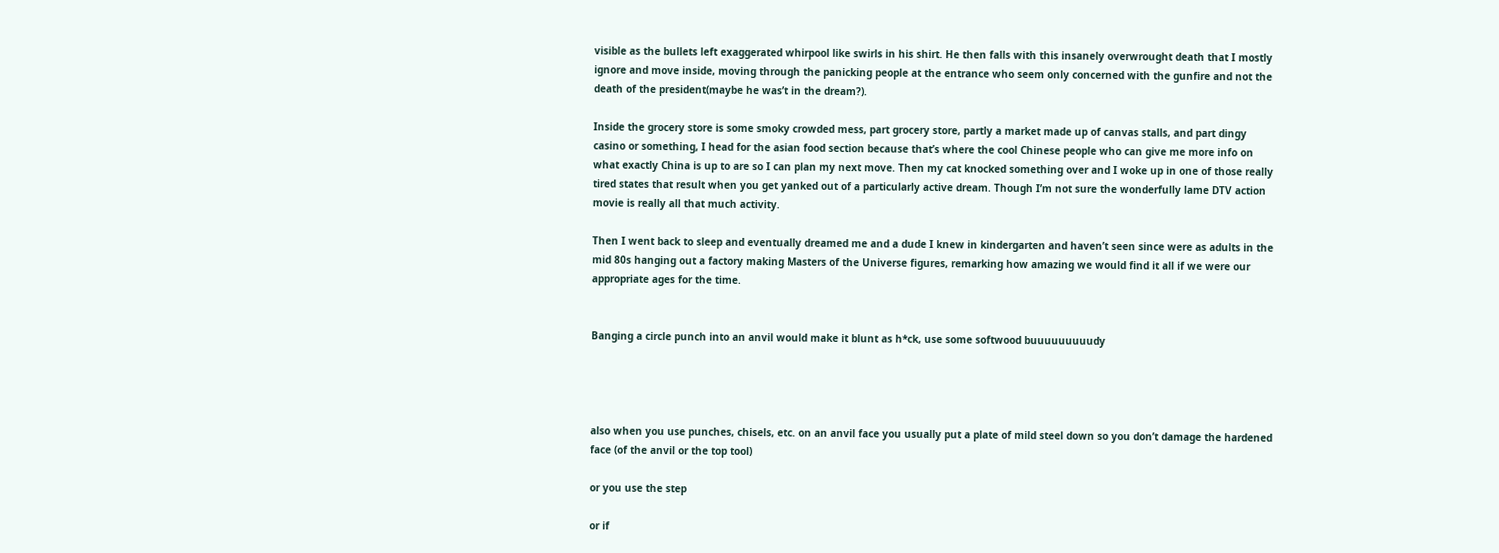visible as the bullets left exaggerated whirpool like swirls in his shirt. He then falls with this insanely overwrought death that I mostly ignore and move inside, moving through the panicking people at the entrance who seem only concerned with the gunfire and not the death of the president(maybe he was’t in the dream?).

Inside the grocery store is some smoky crowded mess, part grocery store, partly a market made up of canvas stalls, and part dingy casino or something, I head for the asian food section because that’s where the cool Chinese people who can give me more info on what exactly China is up to are so I can plan my next move. Then my cat knocked something over and I woke up in one of those really tired states that result when you get yanked out of a particularly active dream. Though I’m not sure the wonderfully lame DTV action movie is really all that much activity.

Then I went back to sleep and eventually dreamed me and a dude I knew in kindergarten and haven’t seen since were as adults in the mid 80s hanging out a factory making Masters of the Universe figures, remarking how amazing we would find it all if we were our appropriate ages for the time.


Banging a circle punch into an anvil would make it blunt as h*ck, use some softwood buuuuuuuuudy




also when you use punches, chisels, etc. on an anvil face you usually put a plate of mild steel down so you don’t damage the hardened face (of the anvil or the top tool)

or you use the step

or if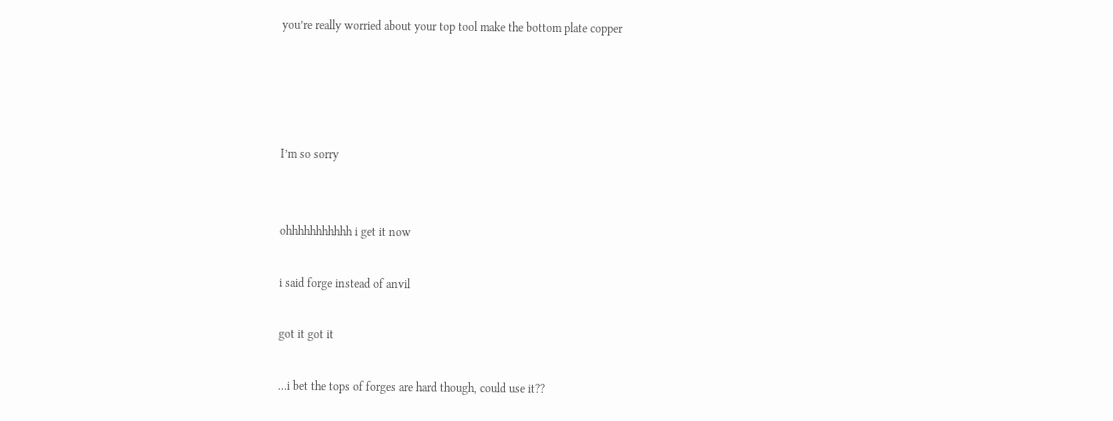you’re really worried about your top tool make the bottom plate copper




I’m so sorry


ohhhhhhhhhhh i get it now

i said forge instead of anvil

got it got it

…i bet the tops of forges are hard though, could use it??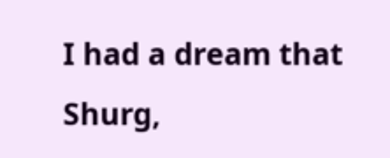I had a dream that Shurg,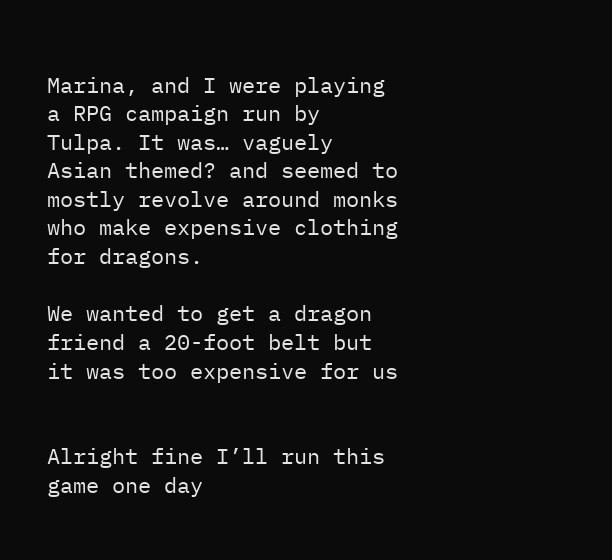Marina, and I were playing a RPG campaign run by Tulpa. It was… vaguely Asian themed? and seemed to mostly revolve around monks who make expensive clothing for dragons.

We wanted to get a dragon friend a 20-foot belt but it was too expensive for us


Alright fine I’ll run this game one day